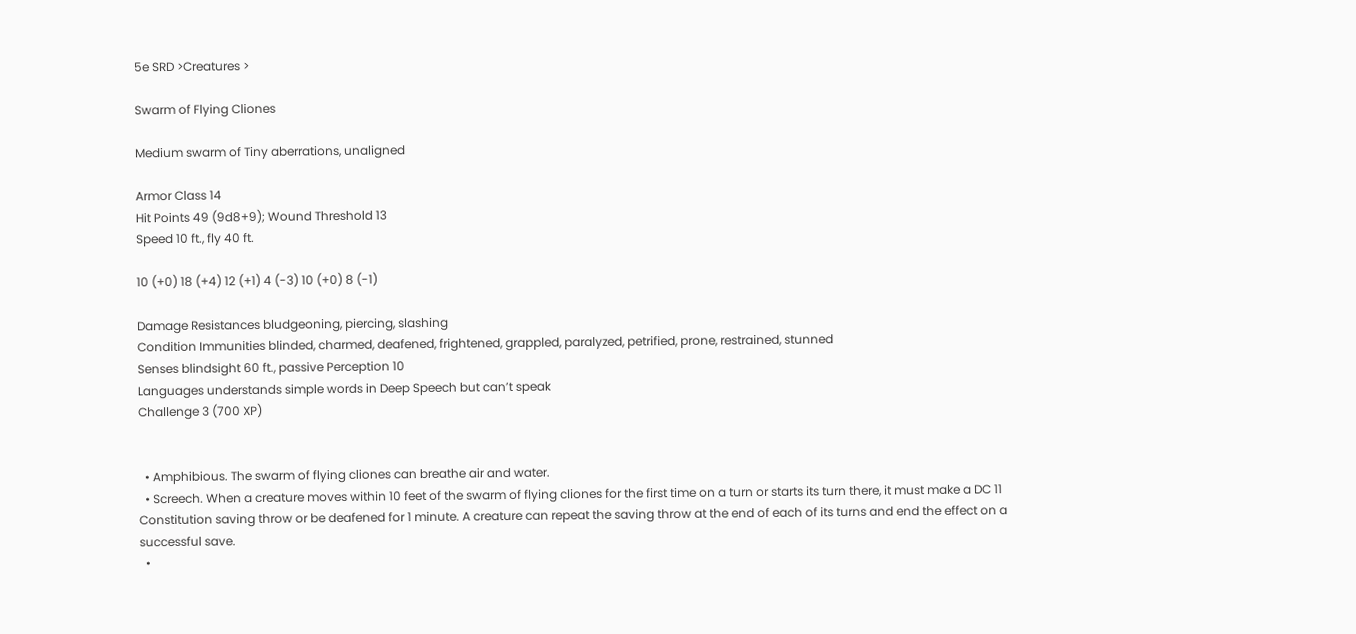5e SRD >Creatures >

Swarm of Flying Cliones

Medium swarm of Tiny aberrations, unaligned

Armor Class 14
Hit Points 49 (9d8+9); Wound Threshold 13
Speed 10 ft., fly 40 ft.

10 (+0) 18 (+4) 12 (+1) 4 (-3) 10 (+0) 8 (-1)

Damage Resistances bludgeoning, piercing, slashing
Condition Immunities blinded, charmed, deafened, frightened, grappled, paralyzed, petrified, prone, restrained, stunned
Senses blindsight 60 ft., passive Perception 10
Languages understands simple words in Deep Speech but can’t speak
Challenge 3 (700 XP)


  • Amphibious. The swarm of flying cliones can breathe air and water.
  • Screech. When a creature moves within 10 feet of the swarm of flying cliones for the first time on a turn or starts its turn there, it must make a DC 11 Constitution saving throw or be deafened for 1 minute. A creature can repeat the saving throw at the end of each of its turns and end the effect on a successful save.
  •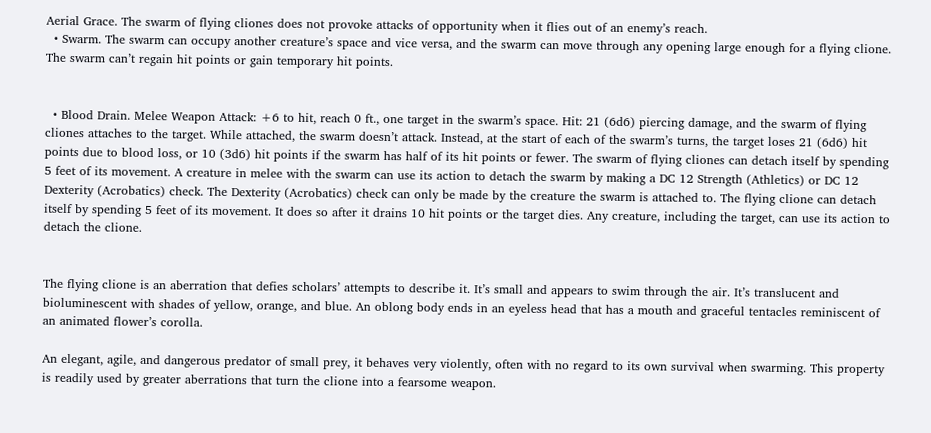Aerial Grace. The swarm of flying cliones does not provoke attacks of opportunity when it flies out of an enemy’s reach.
  • Swarm. The swarm can occupy another creature’s space and vice versa, and the swarm can move through any opening large enough for a flying clione. The swarm can’t regain hit points or gain temporary hit points.


  • Blood Drain. Melee Weapon Attack: +6 to hit, reach 0 ft., one target in the swarm’s space. Hit: 21 (6d6) piercing damage, and the swarm of flying cliones attaches to the target. While attached, the swarm doesn’t attack. Instead, at the start of each of the swarm’s turns, the target loses 21 (6d6) hit points due to blood loss, or 10 (3d6) hit points if the swarm has half of its hit points or fewer. The swarm of flying cliones can detach itself by spending 5 feet of its movement. A creature in melee with the swarm can use its action to detach the swarm by making a DC 12 Strength (Athletics) or DC 12 Dexterity (Acrobatics) check. The Dexterity (Acrobatics) check can only be made by the creature the swarm is attached to. The flying clione can detach itself by spending 5 feet of its movement. It does so after it drains 10 hit points or the target dies. Any creature, including the target, can use its action to detach the clione.


The flying clione is an aberration that defies scholars’ attempts to describe it. It’s small and appears to swim through the air. It’s translucent and bioluminescent with shades of yellow, orange, and blue. An oblong body ends in an eyeless head that has a mouth and graceful tentacles reminiscent of an animated flower’s corolla.

An elegant, agile, and dangerous predator of small prey, it behaves very violently, often with no regard to its own survival when swarming. This property is readily used by greater aberrations that turn the clione into a fearsome weapon.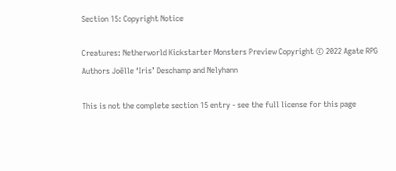Section 15: Copyright Notice

Creatures: Netherworld Kickstarter Monsters Preview Copyright © 2022 Agate RPG Authors Joëlle ‘Iris’ Deschamp and Nelyhann

This is not the complete section 15 entry - see the full license for this page